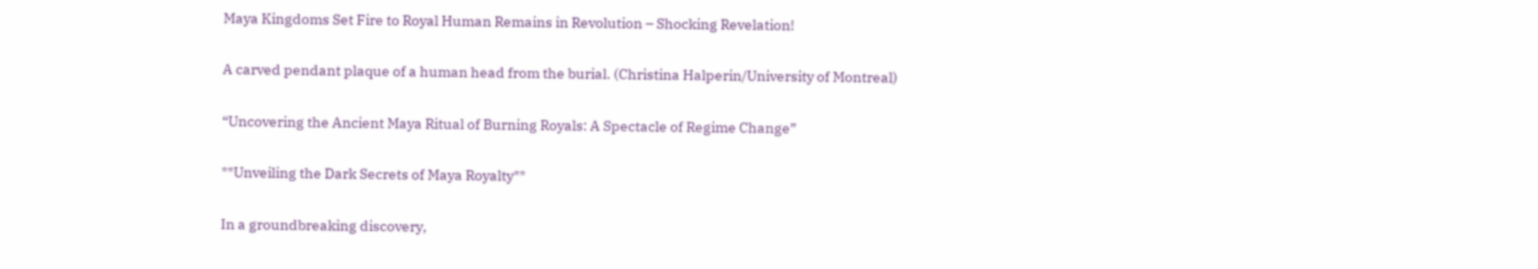Maya Kingdoms Set Fire to Royal Human Remains in Revolution – Shocking Revelation!

A carved pendant plaque of a human head from the burial. (Christina Halperin/University of Montreal)

“Uncovering the Ancient Maya Ritual of Burning Royals: A Spectacle of Regime Change”

**Unveiling the Dark Secrets of Maya Royalty**

In a groundbreaking discovery,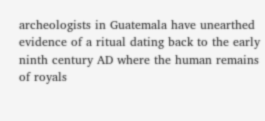archeologists in Guatemala have unearthed evidence of a ritual dating back to the early ninth century AD where the human remains of royals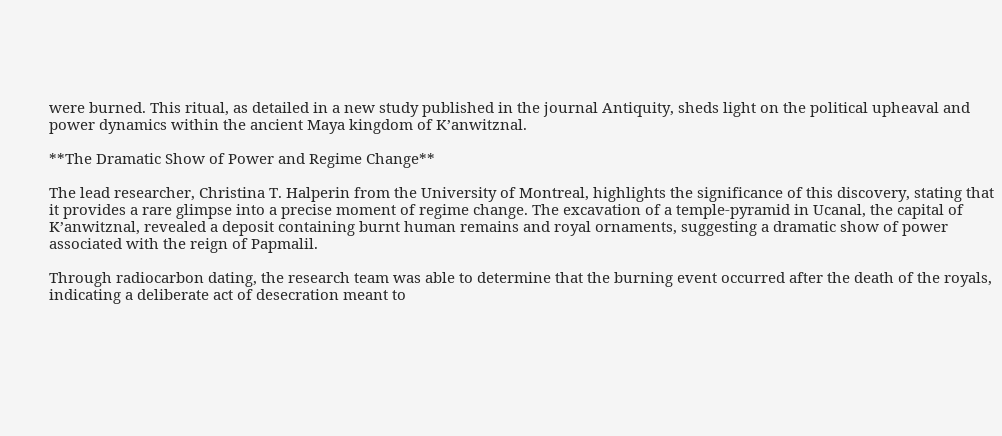were burned. This ritual, as detailed in a new study published in the journal Antiquity, sheds light on the political upheaval and power dynamics within the ancient Maya kingdom of K’anwitznal.

**The Dramatic Show of Power and Regime Change**

The lead researcher, Christina T. Halperin from the University of Montreal, highlights the significance of this discovery, stating that it provides a rare glimpse into a precise moment of regime change. The excavation of a temple-pyramid in Ucanal, the capital of K’anwitznal, revealed a deposit containing burnt human remains and royal ornaments, suggesting a dramatic show of power associated with the reign of Papmalil.

Through radiocarbon dating, the research team was able to determine that the burning event occurred after the death of the royals, indicating a deliberate act of desecration meant to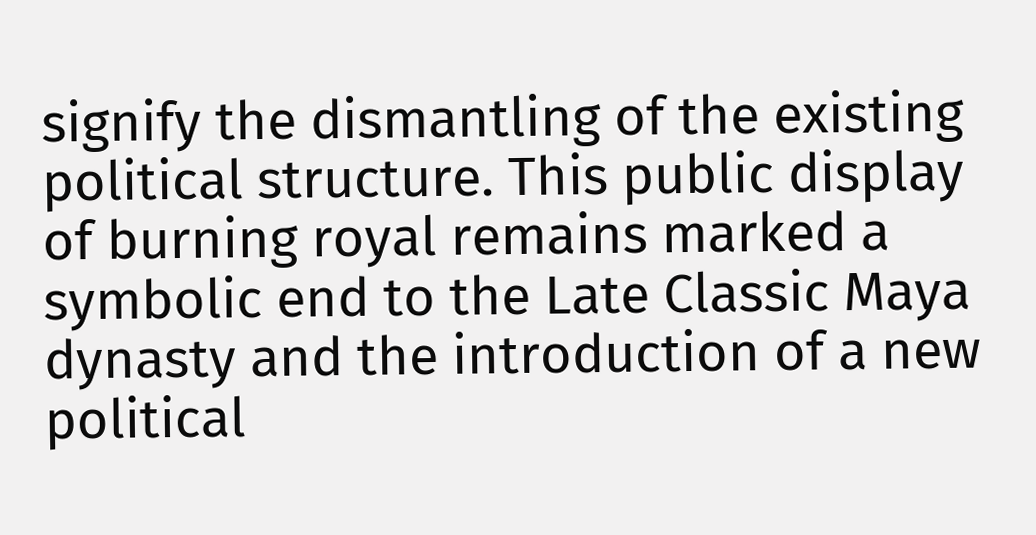signify the dismantling of the existing political structure. This public display of burning royal remains marked a symbolic end to the Late Classic Maya dynasty and the introduction of a new political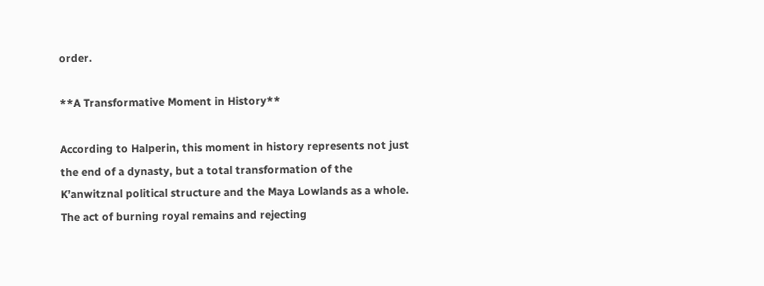order.

**A Transformative Moment in History**

According to Halperin, this moment in history represents not just the end of a dynasty, but a total transformation of the K’anwitznal political structure and the Maya Lowlands as a whole. The act of burning royal remains and rejecting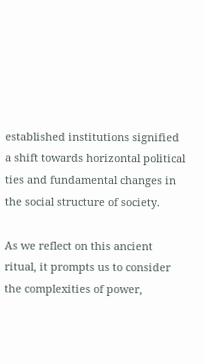established institutions signified a shift towards horizontal political ties and fundamental changes in the social structure of society.

As we reflect on this ancient ritual, it prompts us to consider the complexities of power,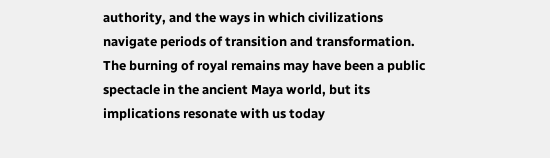authority, and the ways in which civilizations navigate periods of transition and transformation. The burning of royal remains may have been a public spectacle in the ancient Maya world, but its implications resonate with us today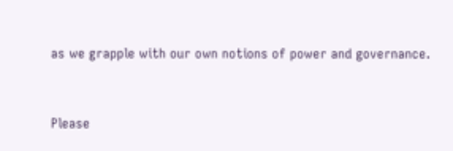as we grapple with our own notions of power and governance.



Please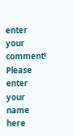enter your comment!
Please enter your name here